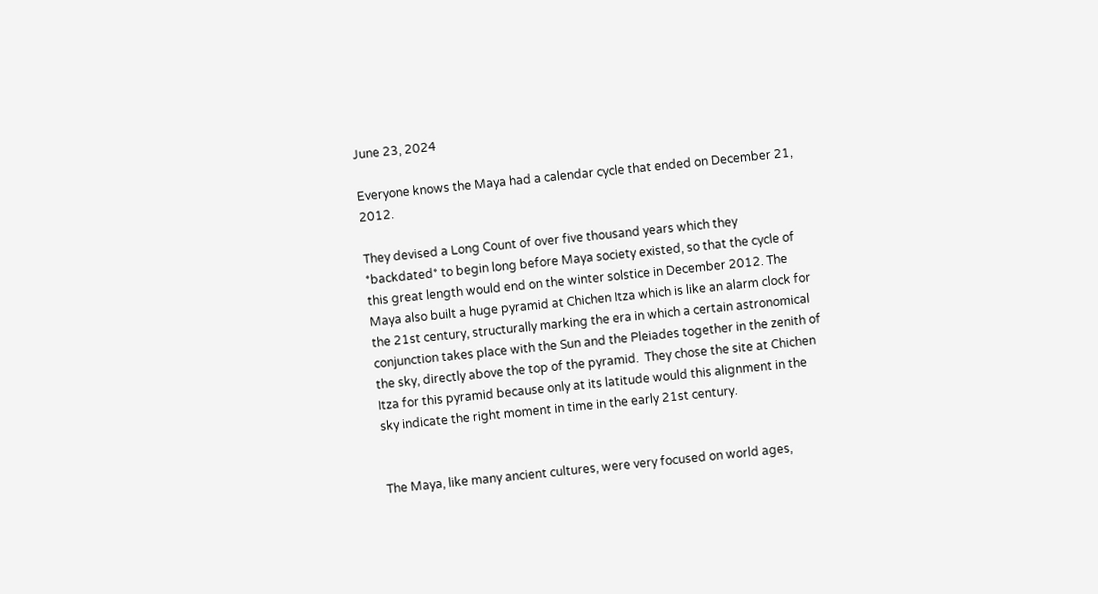June 23, 2024

Everyone knows the Maya had a calendar cycle that ended on December 21, 2012.

They devised a Long Count of over five thousand years which they *backdated* to begin long before Maya society existed, so that the cycle of this great length would end on the winter solstice in December 2012. The Maya also built a huge pyramid at Chichen Itza which is like an alarm clock for the 21st century, structurally marking the era in which a certain astronomical conjunction takes place with the Sun and the Pleiades together in the zenith of the sky, directly above the top of the pyramid.  They chose the site at Chichen Itza for this pyramid because only at its latitude would this alignment in the sky indicate the right moment in time in the early 21st century.


The Maya, like many ancient cultures, were very focused on world ages,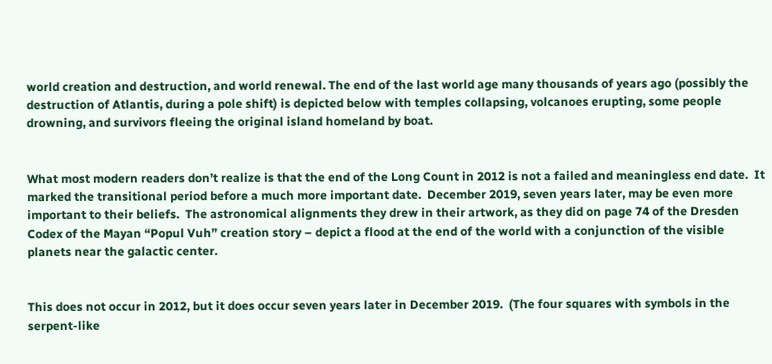world creation and destruction, and world renewal. The end of the last world age many thousands of years ago (possibly the destruction of Atlantis, during a pole shift) is depicted below with temples collapsing, volcanoes erupting, some people drowning, and survivors fleeing the original island homeland by boat.


What most modern readers don’t realize is that the end of the Long Count in 2012 is not a failed and meaningless end date.  It marked the transitional period before a much more important date.  December 2019, seven years later, may be even more important to their beliefs.  The astronomical alignments they drew in their artwork, as they did on page 74 of the Dresden Codex of the Mayan “Popul Vuh” creation story – depict a flood at the end of the world with a conjunction of the visible planets near the galactic center.


This does not occur in 2012, but it does occur seven years later in December 2019.  (The four squares with symbols in the serpent-like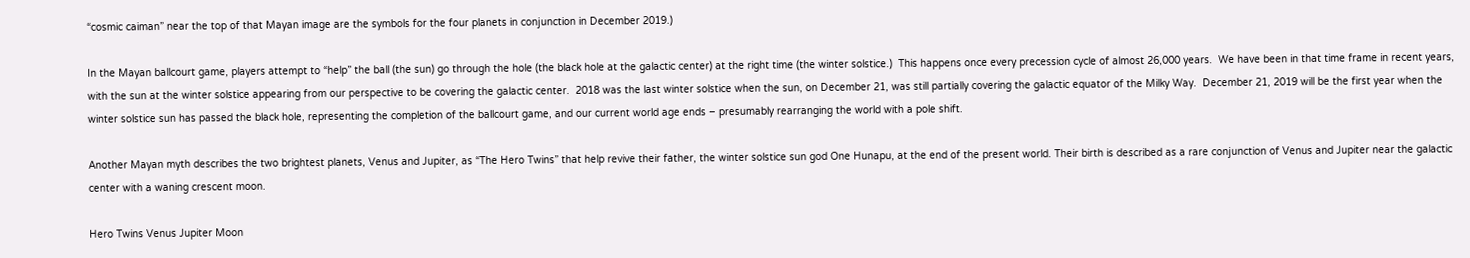“cosmic caiman” near the top of that Mayan image are the symbols for the four planets in conjunction in December 2019.)

In the Mayan ballcourt game, players attempt to “help” the ball (the sun) go through the hole (the black hole at the galactic center) at the right time (the winter solstice.)  This happens once every precession cycle of almost 26,000 years.  We have been in that time frame in recent years, with the sun at the winter solstice appearing from our perspective to be covering the galactic center.  2018 was the last winter solstice when the sun, on December 21, was still partially covering the galactic equator of the Milky Way.  December 21, 2019 will be the first year when the winter solstice sun has passed the black hole, representing the completion of the ballcourt game, and our current world age ends – presumably rearranging the world with a pole shift.

Another Mayan myth describes the two brightest planets, Venus and Jupiter, as “The Hero Twins” that help revive their father, the winter solstice sun god One Hunapu, at the end of the present world. Their birth is described as a rare conjunction of Venus and Jupiter near the galactic center with a waning crescent moon.

Hero Twins Venus Jupiter Moon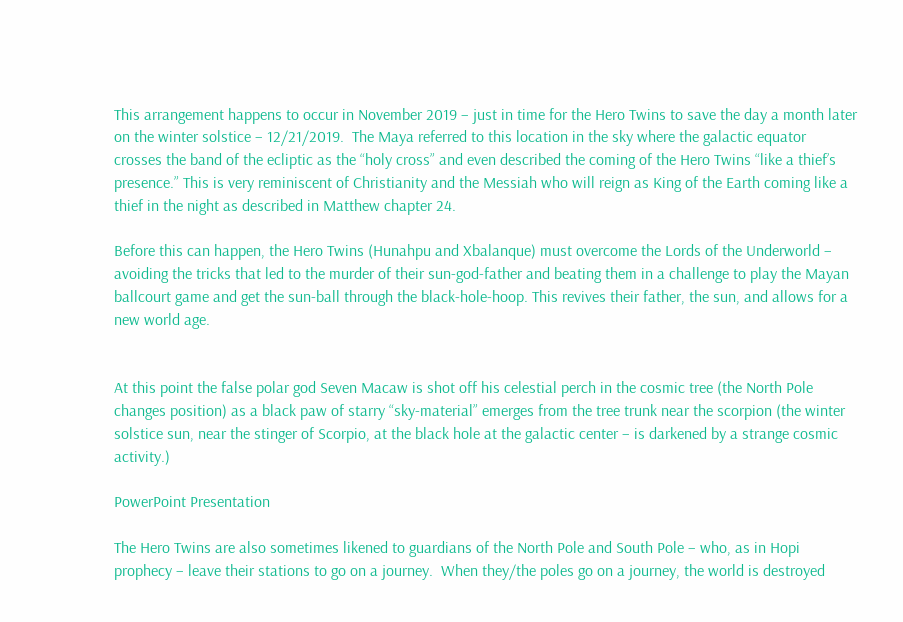This arrangement happens to occur in November 2019 – just in time for the Hero Twins to save the day a month later on the winter solstice – 12/21/2019.  The Maya referred to this location in the sky where the galactic equator crosses the band of the ecliptic as the “holy cross” and even described the coming of the Hero Twins “like a thief’s presence.” This is very reminiscent of Christianity and the Messiah who will reign as King of the Earth coming like a thief in the night as described in Matthew chapter 24.

Before this can happen, the Hero Twins (Hunahpu and Xbalanque) must overcome the Lords of the Underworld – avoiding the tricks that led to the murder of their sun-god-father and beating them in a challenge to play the Mayan ballcourt game and get the sun-ball through the black-hole-hoop. This revives their father, the sun, and allows for a new world age.


At this point the false polar god Seven Macaw is shot off his celestial perch in the cosmic tree (the North Pole changes position) as a black paw of starry “sky-material” emerges from the tree trunk near the scorpion (the winter solstice sun, near the stinger of Scorpio, at the black hole at the galactic center – is darkened by a strange cosmic activity.)

PowerPoint Presentation

The Hero Twins are also sometimes likened to guardians of the North Pole and South Pole – who, as in Hopi prophecy – leave their stations to go on a journey.  When they/the poles go on a journey, the world is destroyed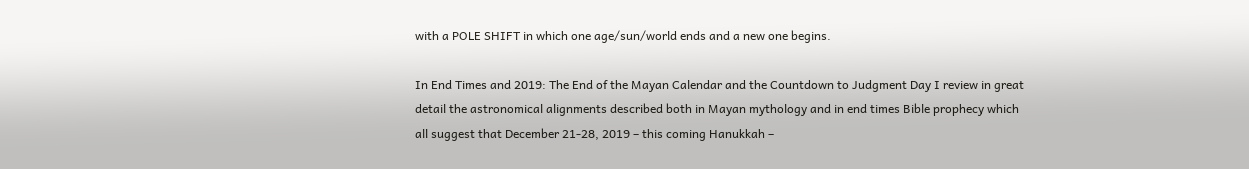with a POLE SHIFT in which one age/sun/world ends and a new one begins.

In End Times and 2019: The End of the Mayan Calendar and the Countdown to Judgment Day I review in great detail the astronomical alignments described both in Mayan mythology and in end times Bible prophecy which all suggest that December 21-28, 2019 – this coming Hanukkah –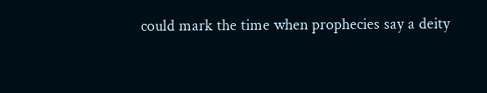could mark the time when prophecies say a deity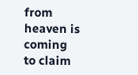from heaven is coming to claim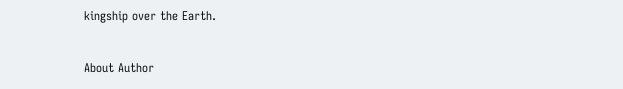kingship over the Earth.


About Author